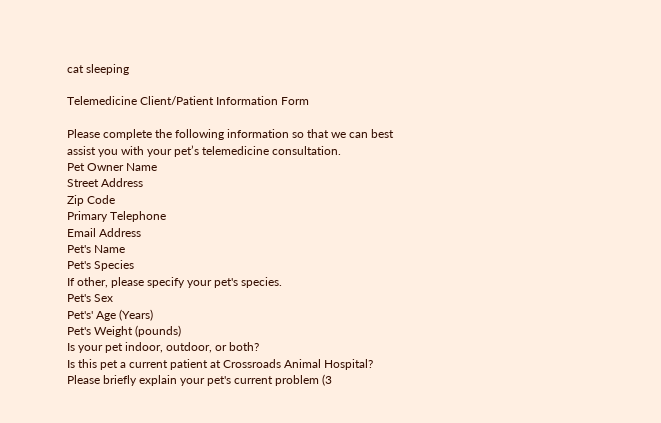cat sleeping

Telemedicine Client/Patient Information Form

Please complete the following information so that we can best assist you with your pet’s telemedicine consultation.
Pet Owner Name
Street Address
Zip Code
Primary Telephone
Email Address
Pet's Name
Pet's Species
If other, please specify your pet's species.
Pet's Sex
Pet's' Age (Years)
Pet's Weight (pounds)
Is your pet indoor, outdoor, or both?
Is this pet a current patient at Crossroads Animal Hospital?
Please briefly explain your pet's current problem (3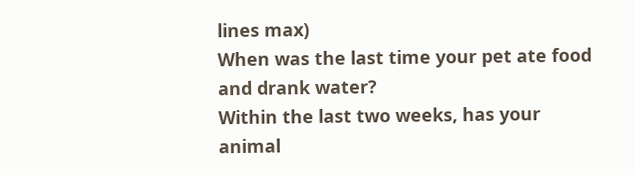lines max)
When was the last time your pet ate food and drank water?
Within the last two weeks, has your animal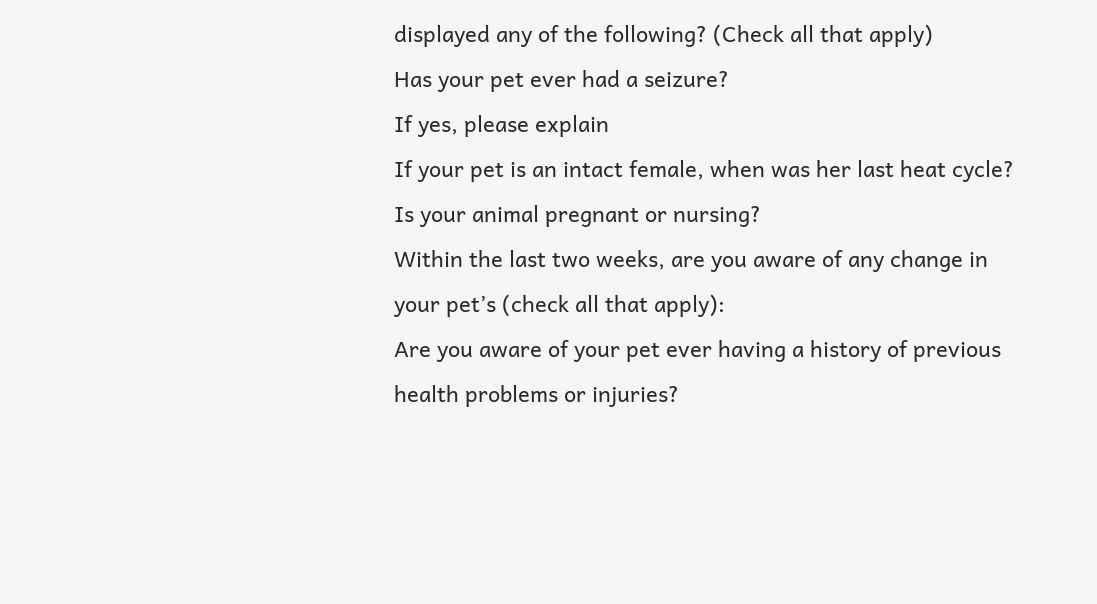displayed any of the following? (Check all that apply)
Has your pet ever had a seizure?
If yes, please explain
If your pet is an intact female, when was her last heat cycle?
Is your animal pregnant or nursing?
Within the last two weeks, are you aware of any change in your pet’s (check all that apply):
Are you aware of your pet ever having a history of previous health problems or injuries?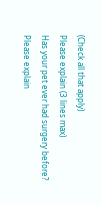(Check all that apply)
Please explain (3 lines max)
Has your pet ever had surgery before?
Please explain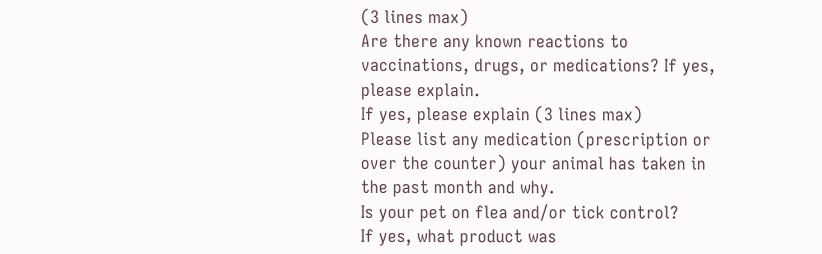(3 lines max)
Are there any known reactions to vaccinations, drugs, or medications? If yes, please explain.
If yes, please explain (3 lines max)
Please list any medication (prescription or over the counter) your animal has taken in the past month and why.
Is your pet on flea and/or tick control?
If yes, what product was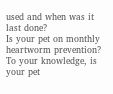used and when was it last done?
Is your pet on monthly heartworm prevention?
To your knowledge, is your pet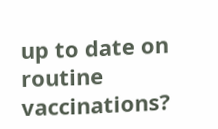up to date on routine vaccinations?